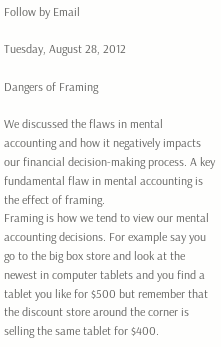Follow by Email

Tuesday, August 28, 2012

Dangers of Framing

We discussed the flaws in mental accounting and how it negatively impacts our financial decision-making process. A key fundamental flaw in mental accounting is the effect of framing.
Framing is how we tend to view our mental accounting decisions. For example say you go to the big box store and look at the newest in computer tablets and you find a tablet you like for $500 but remember that the discount store around the corner is selling the same tablet for $400.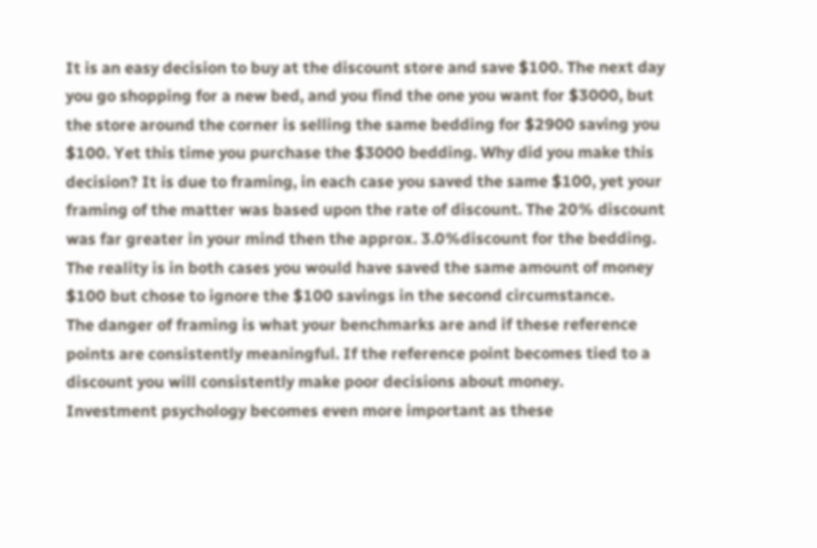It is an easy decision to buy at the discount store and save $100. The next day you go shopping for a new bed, and you find the one you want for $3000, but the store around the corner is selling the same bedding for $2900 saving you $100. Yet this time you purchase the $3000 bedding. Why did you make this decision? It is due to framing, in each case you saved the same $100, yet your framing of the matter was based upon the rate of discount. The 20% discount was far greater in your mind then the approx. 3.0%discount for the bedding. The reality is in both cases you would have saved the same amount of money $100 but chose to ignore the $100 savings in the second circumstance.
The danger of framing is what your benchmarks are and if these reference points are consistently meaningful. If the reference point becomes tied to a discount you will consistently make poor decisions about money.
Investment psychology becomes even more important as these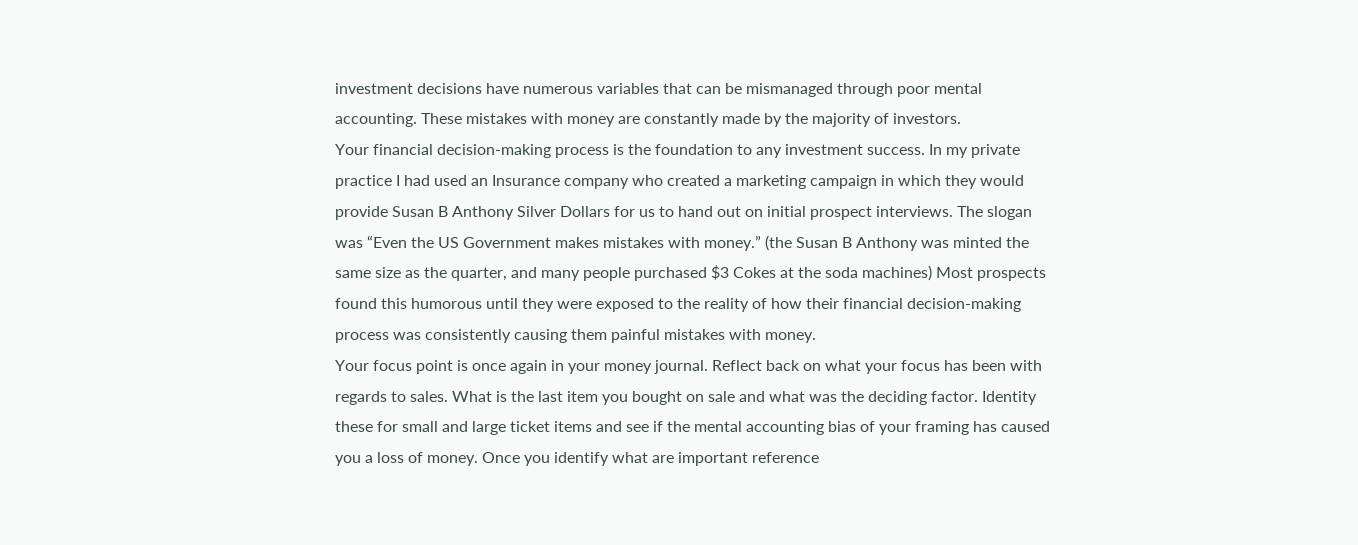investment decisions have numerous variables that can be mismanaged through poor mental accounting. These mistakes with money are constantly made by the majority of investors.
Your financial decision-making process is the foundation to any investment success. In my private practice I had used an Insurance company who created a marketing campaign in which they would provide Susan B Anthony Silver Dollars for us to hand out on initial prospect interviews. The slogan was “Even the US Government makes mistakes with money.” (the Susan B Anthony was minted the same size as the quarter, and many people purchased $3 Cokes at the soda machines) Most prospects found this humorous until they were exposed to the reality of how their financial decision-making process was consistently causing them painful mistakes with money.
Your focus point is once again in your money journal. Reflect back on what your focus has been with regards to sales. What is the last item you bought on sale and what was the deciding factor. Identity these for small and large ticket items and see if the mental accounting bias of your framing has caused you a loss of money. Once you identify what are important reference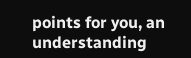points for you, an understanding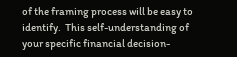of the framing process will be easy to identify.  This self-understanding of your specific financial decision-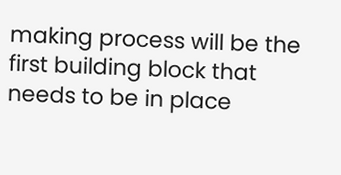making process will be the first building block that needs to be in place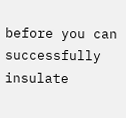before you can successfully insulate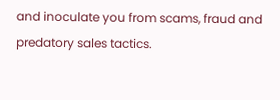and inoculate you from scams, fraud and predatory sales tactics.